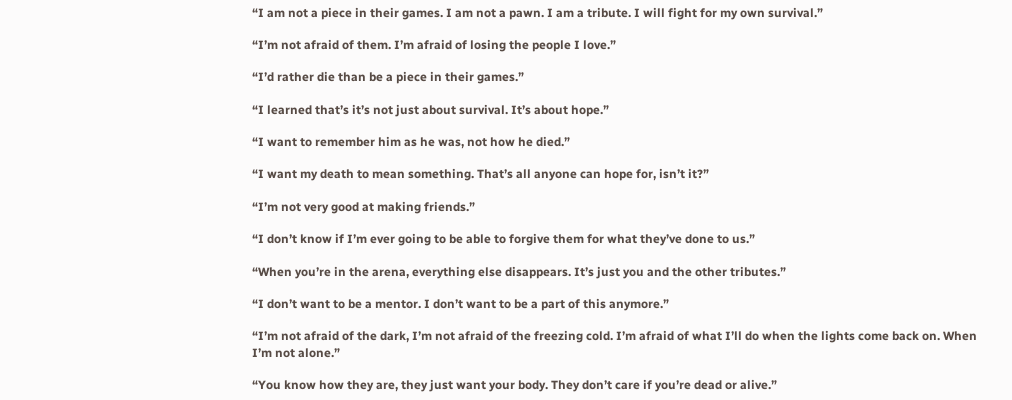“I am not a piece in their games. I am not a pawn. I am a tribute. I will fight for my own survival.”

“I’m not afraid of them. I’m afraid of losing the people I love.”

“I’d rather die than be a piece in their games.”

“I learned that’s it’s not just about survival. It’s about hope.”

“I want to remember him as he was, not how he died.”

“I want my death to mean something. That’s all anyone can hope for, isn’t it?”

“I’m not very good at making friends.”

“I don’t know if I’m ever going to be able to forgive them for what they’ve done to us.”

“When you’re in the arena, everything else disappears. It’s just you and the other tributes.”

“I don’t want to be a mentor. I don’t want to be a part of this anymore.”

“I’m not afraid of the dark, I’m not afraid of the freezing cold. I’m afraid of what I’ll do when the lights come back on. When I’m not alone.”

“You know how they are, they just want your body. They don’t care if you’re dead or alive.”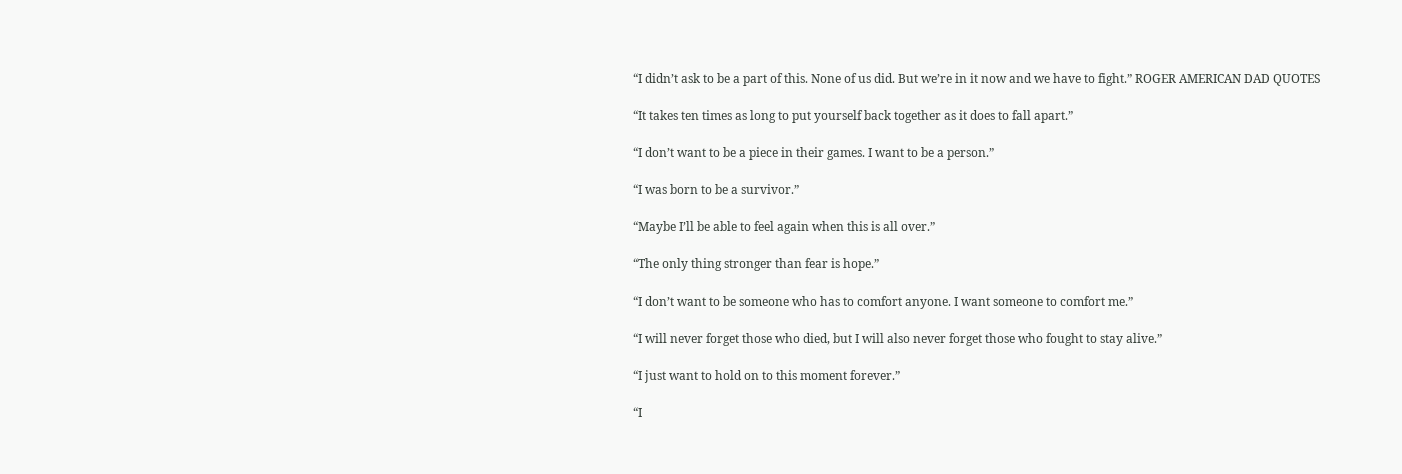“I didn’t ask to be a part of this. None of us did. But we’re in it now and we have to fight.” ROGER AMERICAN DAD QUOTES

“It takes ten times as long to put yourself back together as it does to fall apart.”

“I don’t want to be a piece in their games. I want to be a person.”

“I was born to be a survivor.”

“Maybe I’ll be able to feel again when this is all over.”

“The only thing stronger than fear is hope.”

“I don’t want to be someone who has to comfort anyone. I want someone to comfort me.”

“I will never forget those who died, but I will also never forget those who fought to stay alive.”

“I just want to hold on to this moment forever.”

“I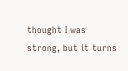thought I was strong, but it turns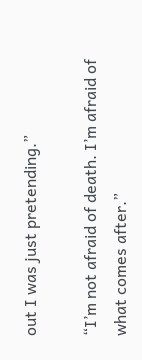out I was just pretending.”

“I’m not afraid of death. I’m afraid of what comes after.”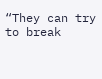“They can try to break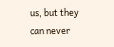us, but they can never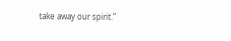take away our spirit.”